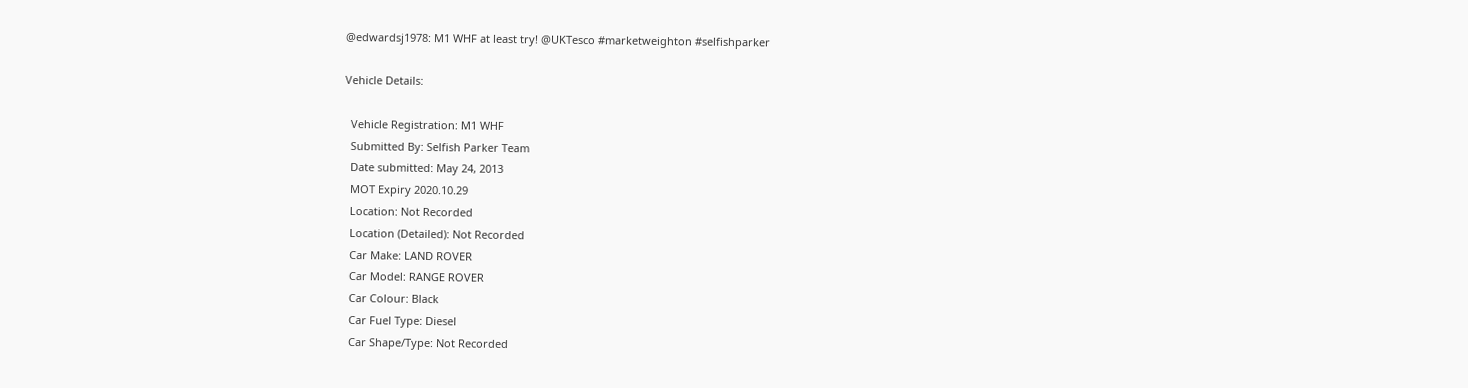@edwardsj1978: M1 WHF at least try! @UKTesco #marketweighton #selfishparker

Vehicle Details:

  Vehicle Registration: M1 WHF
  Submitted By: Selfish Parker Team
  Date submitted: May 24, 2013
  MOT Expiry 2020.10.29
  Location: Not Recorded
  Location (Detailed): Not Recorded
  Car Make: LAND ROVER
  Car Model: RANGE ROVER
  Car Colour: Black
  Car Fuel Type: Diesel
  Car Shape/Type: Not Recorded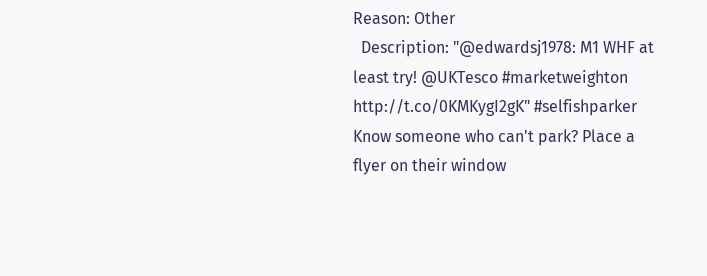Reason: Other
  Description: "@edwardsj1978: M1 WHF at least try! @UKTesco #marketweighton http://t.co/0KMKygI2gK" #selfishparker
Know someone who can't park? Place a flyer on their window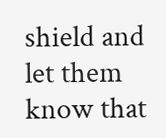shield and let them know that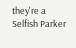they're a Selfish Parker